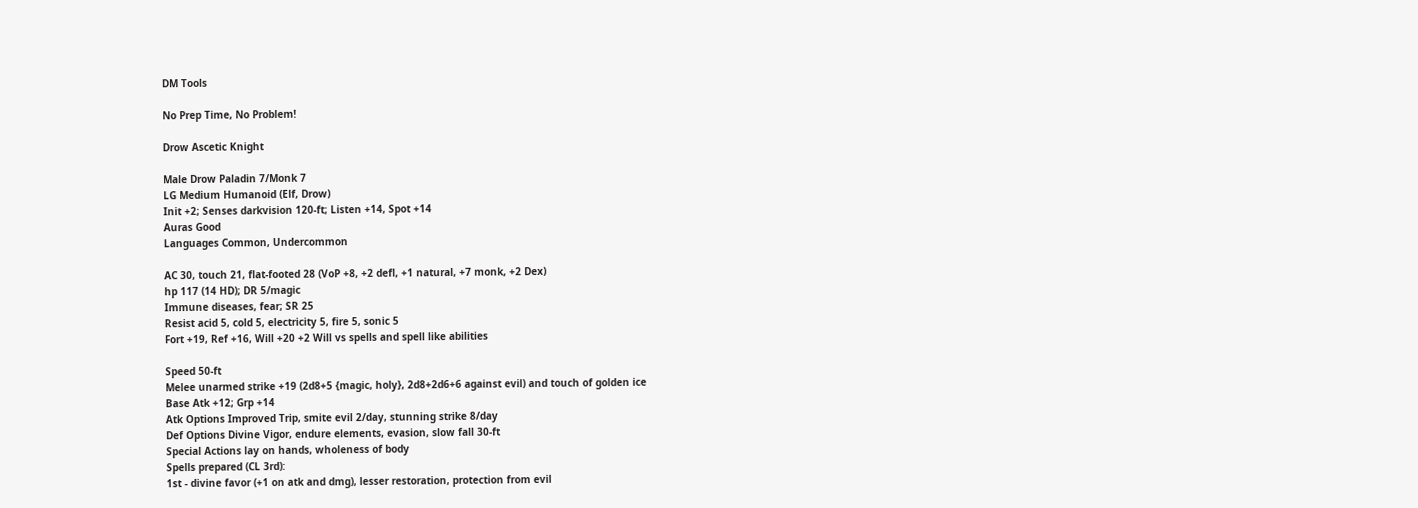DM Tools

No Prep Time, No Problem!

Drow Ascetic Knight

Male Drow Paladin 7/Monk 7
LG Medium Humanoid (Elf, Drow)
Init +2; Senses darkvision 120-ft; Listen +14, Spot +14
Auras Good
Languages Common, Undercommon

AC 30, touch 21, flat-footed 28 (VoP +8, +2 defl, +1 natural, +7 monk, +2 Dex)
hp 117 (14 HD); DR 5/magic
Immune diseases, fear; SR 25
Resist acid 5, cold 5, electricity 5, fire 5, sonic 5
Fort +19, Ref +16, Will +20 +2 Will vs spells and spell like abilities

Speed 50-ft
Melee unarmed strike +19 (2d8+5 {magic, holy}, 2d8+2d6+6 against evil) and touch of golden ice
Base Atk +12; Grp +14
Atk Options Improved Trip, smite evil 2/day, stunning strike 8/day
Def Options Divine Vigor, endure elements, evasion, slow fall 30-ft
Special Actions lay on hands, wholeness of body
Spells prepared (CL 3rd):
1st - divine favor (+1 on atk and dmg), lesser restoration, protection from evil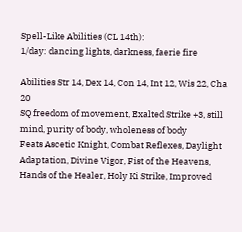Spell-Like Abilities (CL 14th):
1/day: dancing lights, darkness, faerie fire

Abilities Str 14, Dex 14, Con 14, Int 12, Wis 22, Cha 20
SQ freedom of movement, Exalted Strike +3, still mind, purity of body, wholeness of body
Feats Ascetic Knight, Combat Reflexes, Daylight Adaptation, Divine Vigor, Fist of the Heavens, Hands of the Healer, Holy Ki Strike, Improved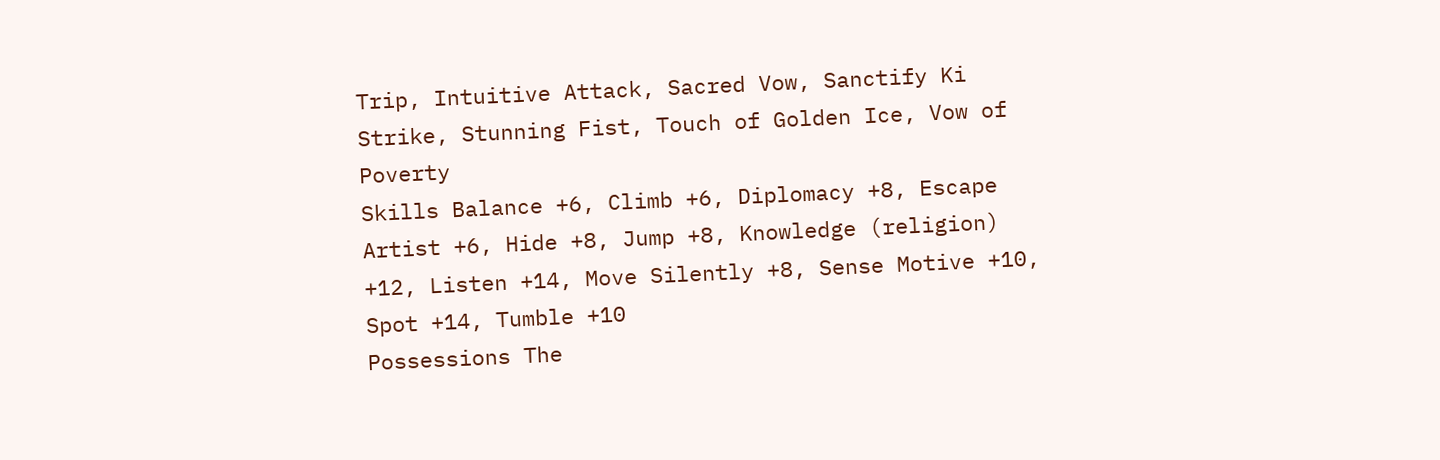Trip, Intuitive Attack, Sacred Vow, Sanctify Ki Strike, Stunning Fist, Touch of Golden Ice, Vow of Poverty
Skills Balance +6, Climb +6, Diplomacy +8, Escape Artist +6, Hide +8, Jump +8, Knowledge (religion) +12, Listen +14, Move Silently +8, Sense Motive +10, Spot +14, Tumble +10
Possessions The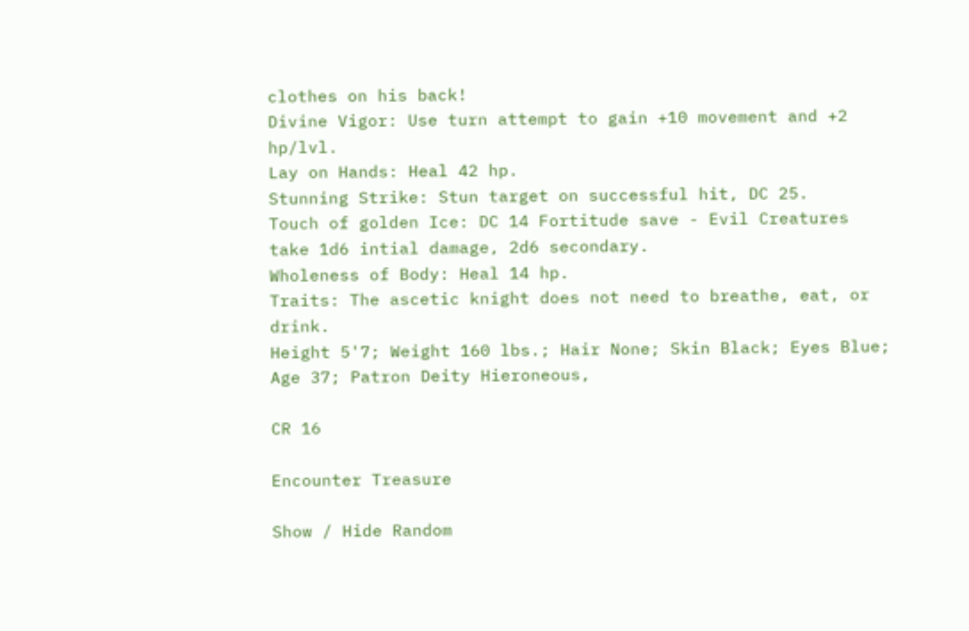clothes on his back!
Divine Vigor: Use turn attempt to gain +10 movement and +2 hp/lvl.
Lay on Hands: Heal 42 hp.
Stunning Strike: Stun target on successful hit, DC 25.
Touch of golden Ice: DC 14 Fortitude save - Evil Creatures take 1d6 intial damage, 2d6 secondary.
Wholeness of Body: Heal 14 hp.
Traits: The ascetic knight does not need to breathe, eat, or drink.
Height 5'7; Weight 160 lbs.; Hair None; Skin Black; Eyes Blue; Age 37; Patron Deity Hieroneous,

CR 16

Encounter Treasure

Show / Hide Random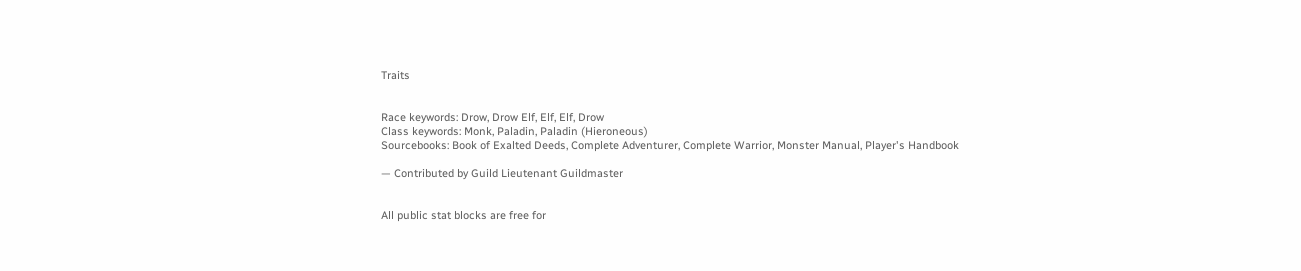Traits


Race keywords: Drow, Drow Elf, Elf, Elf, Drow
Class keywords: Monk, Paladin, Paladin (Hieroneous)
Sourcebooks: Book of Exalted Deeds, Complete Adventurer, Complete Warrior, Monster Manual, Player's Handbook

— Contributed by Guild Lieutenant Guildmaster


All public stat blocks are free for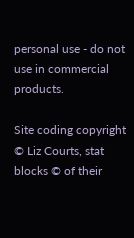personal use - do not use in commercial products.

Site coding copyright © Liz Courts, stat blocks © of their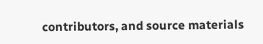contributors, and source materials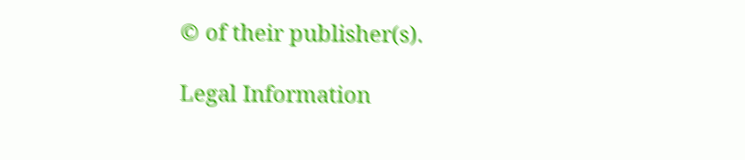© of their publisher(s).

Legal Information